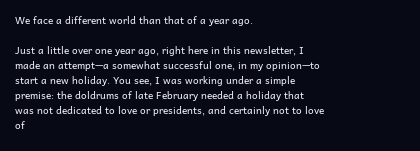We face a different world than that of a year ago.

Just a little over one year ago, right here in this newsletter, I made an attempt—a somewhat successful one, in my opinion—to start a new holiday. You see, I was working under a simple premise: the doldrums of late February needed a holiday that was not dedicated to love or presidents, and certainly not to love of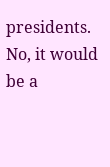presidents. No, it would be a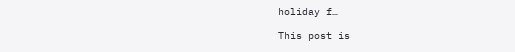holiday f…

This post is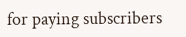for paying subscribers